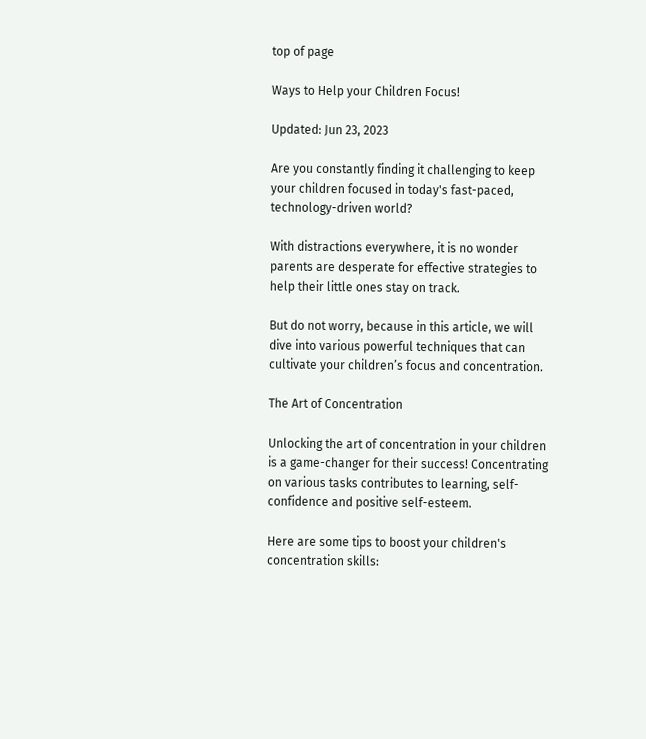top of page

Ways to Help your Children Focus!

Updated: Jun 23, 2023

Are you constantly finding it challenging to keep your children focused in today's fast-paced, technology-driven world?

With distractions everywhere, it is no wonder parents are desperate for effective strategies to help their little ones stay on track.

But do not worry, because in this article, we will dive into various powerful techniques that can cultivate your children’s focus and concentration.

The Art of Concentration

Unlocking the art of concentration in your children is a game-changer for their success! Concentrating on various tasks contributes to learning, self-confidence and positive self-esteem.

Here are some tips to boost your children's concentration skills: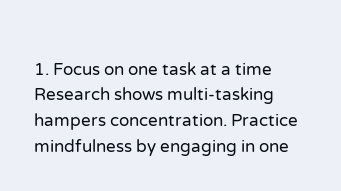1. Focus on one task at a time Research shows multi-tasking hampers concentration. Practice mindfulness by engaging in one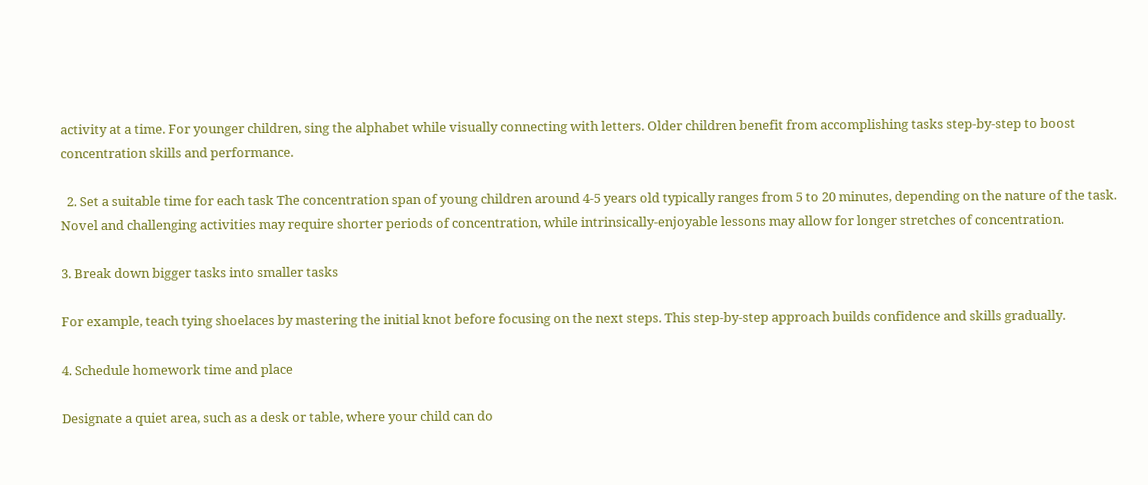activity at a time. For younger children, sing the alphabet while visually connecting with letters. Older children benefit from accomplishing tasks step-by-step to boost concentration skills and performance.

  2. Set a suitable time for each task The concentration span of young children around 4-5 years old typically ranges from 5 to 20 minutes, depending on the nature of the task. Novel and challenging activities may require shorter periods of concentration, while intrinsically-enjoyable lessons may allow for longer stretches of concentration.

3. Break down bigger tasks into smaller tasks

For example, teach tying shoelaces by mastering the initial knot before focusing on the next steps. This step-by-step approach builds confidence and skills gradually.

4. Schedule homework time and place

Designate a quiet area, such as a desk or table, where your child can do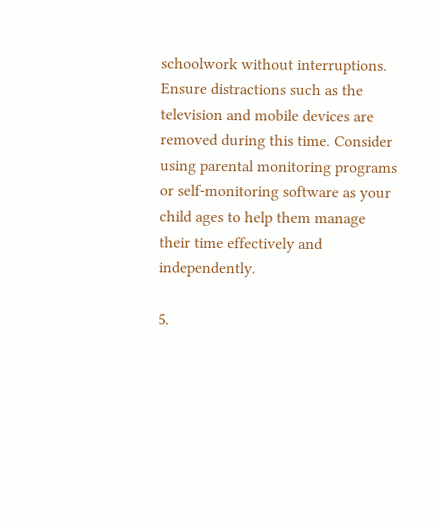schoolwork without interruptions. Ensure distractions such as the television and mobile devices are removed during this time. Consider using parental monitoring programs or self-monitoring software as your child ages to help them manage their time effectively and independently.

5.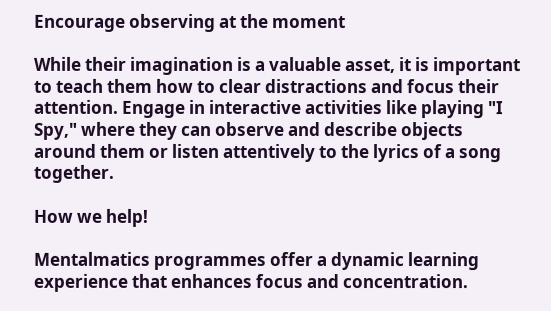Encourage observing at the moment

While their imagination is a valuable asset, it is important to teach them how to clear distractions and focus their attention. Engage in interactive activities like playing "I Spy," where they can observe and describe objects around them or listen attentively to the lyrics of a song together.

How we help!

Mentalmatics programmes offer a dynamic learning experience that enhances focus and concentration.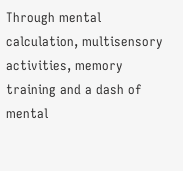Through mental calculation, multisensory activities, memory training and a dash of mental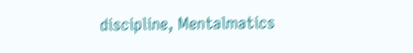discipline, Mentalmatics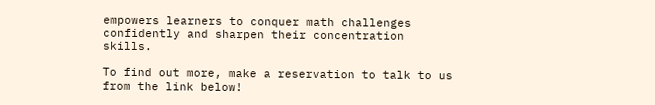empowers learners to conquer math challenges confidently and sharpen their concentration skills.

To find out more, make a reservation to talk to us from the link below!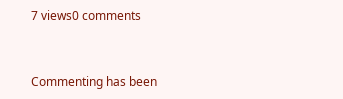7 views0 comments


Commenting has been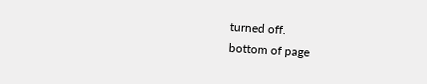turned off.
bottom of page